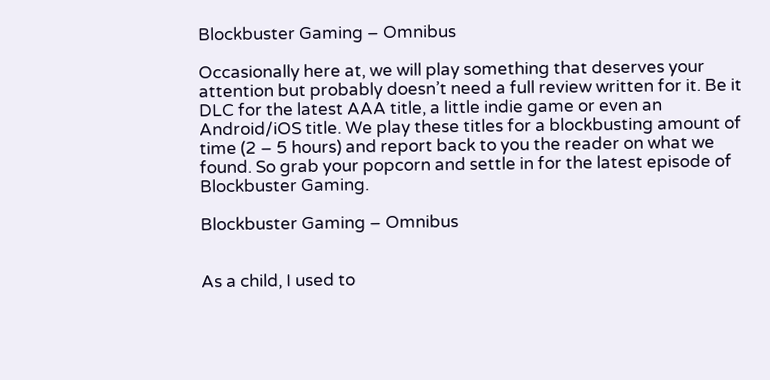Blockbuster Gaming – Omnibus

Occasionally here at, we will play something that deserves your attention but probably doesn’t need a full review written for it. Be it DLC for the latest AAA title, a little indie game or even an Android/iOS title. We play these titles for a blockbusting amount of time (2 – 5 hours) and report back to you the reader on what we found. So grab your popcorn and settle in for the latest episode of Blockbuster Gaming.

Blockbuster Gaming – Omnibus


As a child, I used to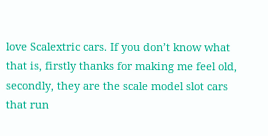love Scalextric cars. If you don’t know what that is, firstly thanks for making me feel old, secondly, they are the scale model slot cars that run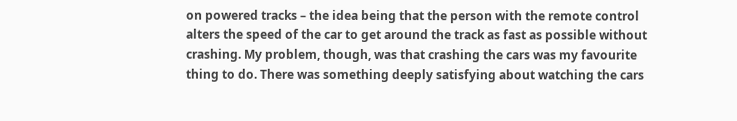on powered tracks – the idea being that the person with the remote control alters the speed of the car to get around the track as fast as possible without crashing. My problem, though, was that crashing the cars was my favourite thing to do. There was something deeply satisfying about watching the cars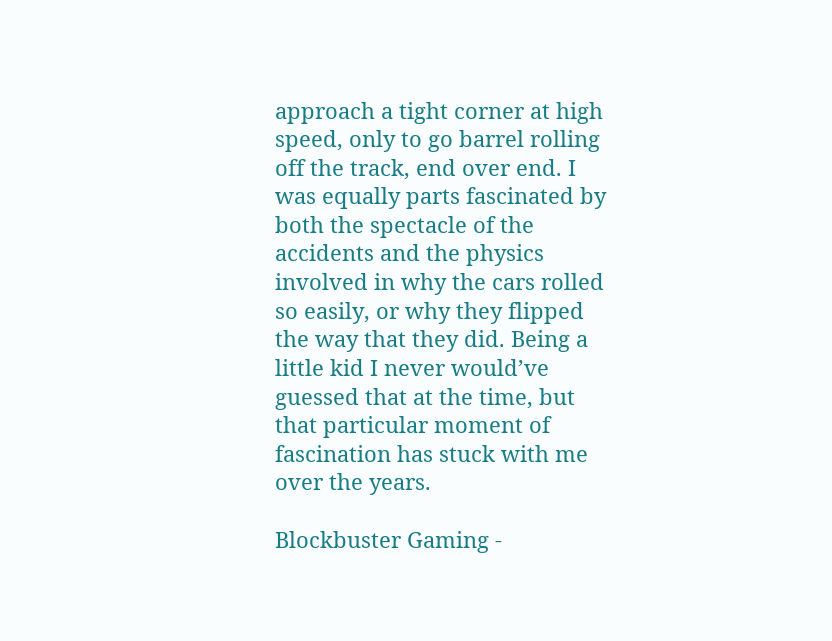approach a tight corner at high speed, only to go barrel rolling off the track, end over end. I was equally parts fascinated by both the spectacle of the accidents and the physics involved in why the cars rolled so easily, or why they flipped the way that they did. Being a little kid I never would’ve guessed that at the time, but that particular moment of fascination has stuck with me over the years.

Blockbuster Gaming -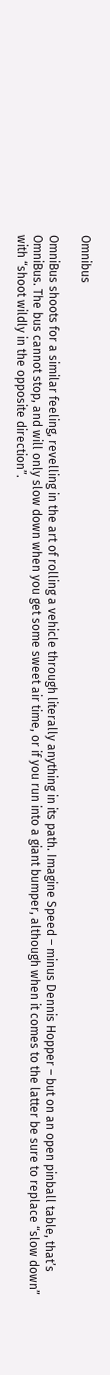Omnibus

OmniBus shoots for a similar feeling, revelling in the art of rolling a vehicle through literally anything in its path. Imagine Speed – minus Dennis Hopper – but on an open pinball table, that’s OmniBus. The bus cannot stop, and will only slow down when you get some sweet air time, or if you run into a giant bumper, although when it comes to the latter be sure to replace “slow down” with “shoot wildly in the opposite direction”.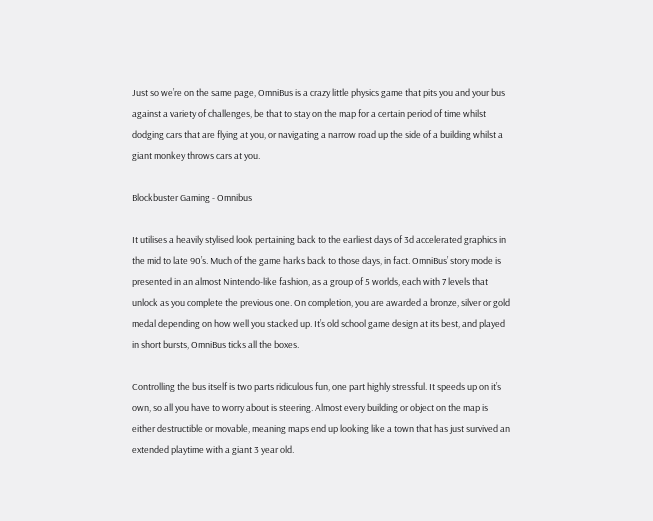Just so we’re on the same page, OmniBus is a crazy little physics game that pits you and your bus against a variety of challenges, be that to stay on the map for a certain period of time whilst dodging cars that are flying at you, or navigating a narrow road up the side of a building whilst a giant monkey throws cars at you.

Blockbuster Gaming - Omnibus

It utilises a heavily stylised look pertaining back to the earliest days of 3d accelerated graphics in the mid to late 90’s. Much of the game harks back to those days, in fact. OmniBus’ story mode is presented in an almost Nintendo-like fashion, as a group of 5 worlds, each with 7 levels that unlock as you complete the previous one. On completion, you are awarded a bronze, silver or gold medal depending on how well you stacked up. It’s old school game design at its best, and played in short bursts, OmniBus ticks all the boxes.

Controlling the bus itself is two parts ridiculous fun, one part highly stressful. It speeds up on it’s own, so all you have to worry about is steering. Almost every building or object on the map is either destructible or movable, meaning maps end up looking like a town that has just survived an extended playtime with a giant 3 year old.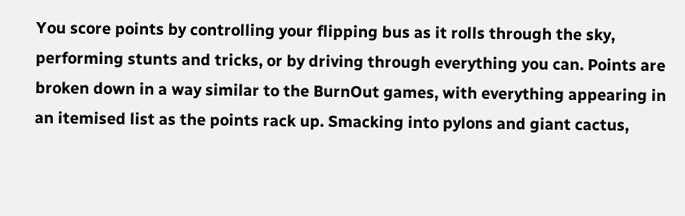You score points by controlling your flipping bus as it rolls through the sky, performing stunts and tricks, or by driving through everything you can. Points are broken down in a way similar to the BurnOut games, with everything appearing in an itemised list as the points rack up. Smacking into pylons and giant cactus,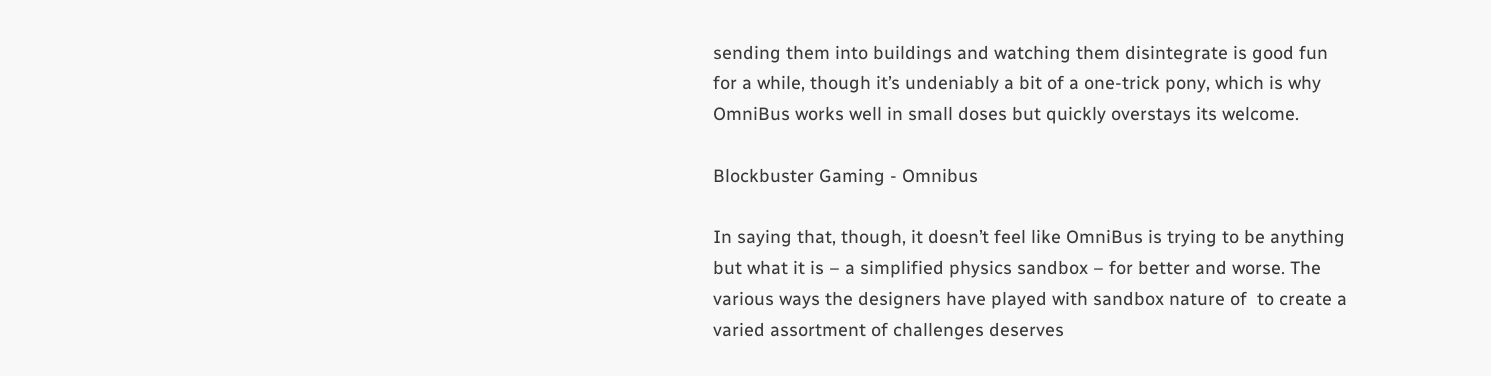sending them into buildings and watching them disintegrate is good fun for a while, though it’s undeniably a bit of a one-trick pony, which is why OmniBus works well in small doses but quickly overstays its welcome.

Blockbuster Gaming - Omnibus

In saying that, though, it doesn’t feel like OmniBus is trying to be anything but what it is – a simplified physics sandbox – for better and worse. The various ways the designers have played with sandbox nature of  to create a varied assortment of challenges deserves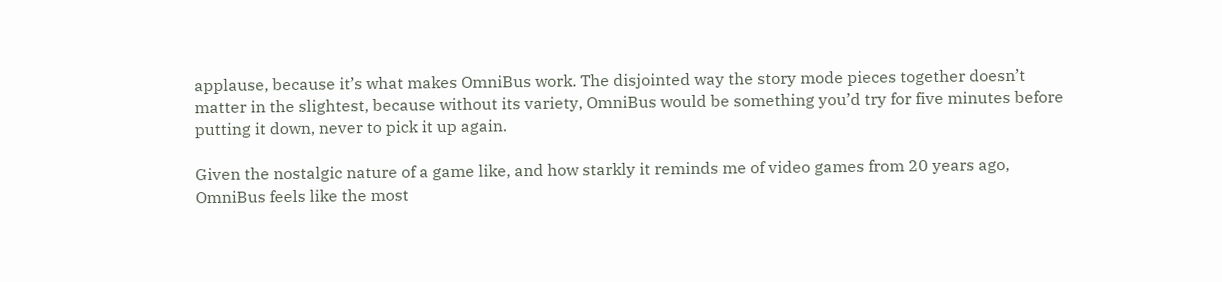applause, because it’s what makes OmniBus work. The disjointed way the story mode pieces together doesn’t matter in the slightest, because without its variety, OmniBus would be something you’d try for five minutes before putting it down, never to pick it up again.

Given the nostalgic nature of a game like, and how starkly it reminds me of video games from 20 years ago, OmniBus feels like the most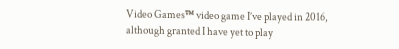Video Games™ video game I’ve played in 2016, although granted I have yet to play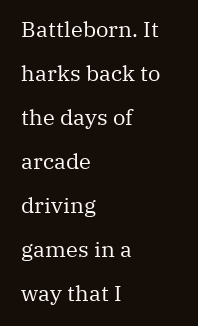Battleborn. It harks back to the days of arcade driving games in a way that I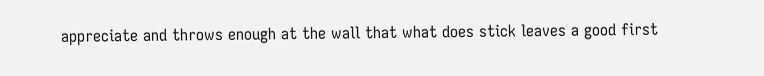appreciate and throws enough at the wall that what does stick leaves a good first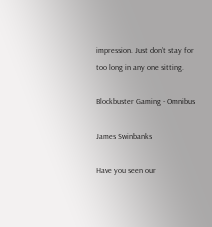impression. Just don’t stay for too long in any one sitting.

Blockbuster Gaming - Omnibus

James Swinbanks

Have you seen our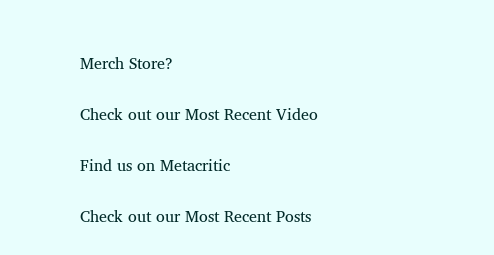Merch Store?

Check out our Most Recent Video

Find us on Metacritic

Check out our Most Recent Posts